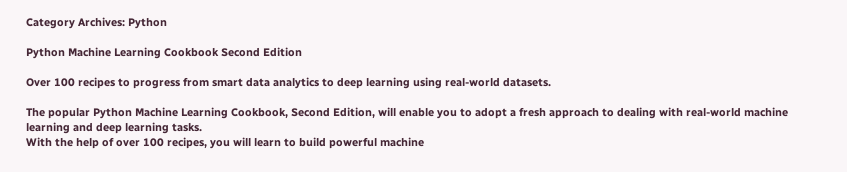Category Archives: Python

Python Machine Learning Cookbook Second Edition

Over 100 recipes to progress from smart data analytics to deep learning using real-world datasets.

The popular Python Machine Learning Cookbook, Second Edition, will enable you to adopt a fresh approach to dealing with real-world machine learning and deep learning tasks.
With the help of over 100 recipes, you will learn to build powerful machine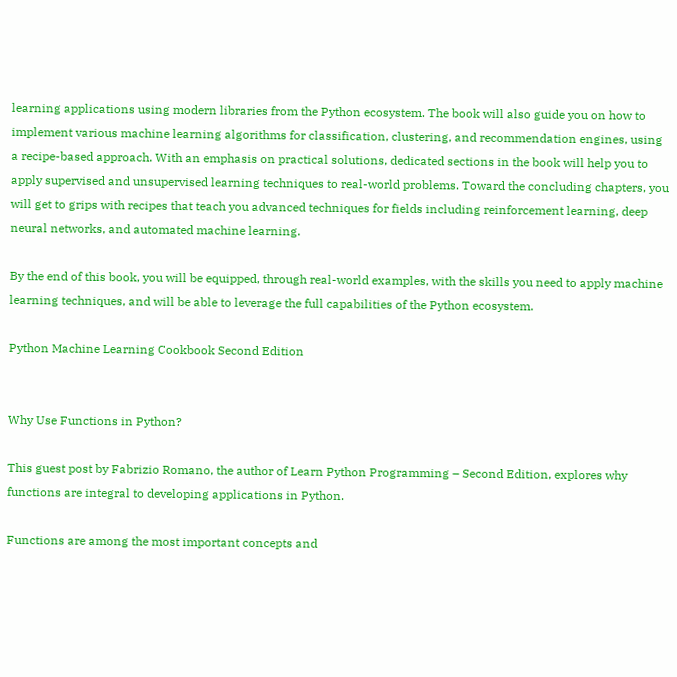learning applications using modern libraries from the Python ecosystem. The book will also guide you on how to implement various machine learning algorithms for classification, clustering, and recommendation engines, using a recipe-based approach. With an emphasis on practical solutions, dedicated sections in the book will help you to apply supervised and unsupervised learning techniques to real-world problems. Toward the concluding chapters, you will get to grips with recipes that teach you advanced techniques for fields including reinforcement learning, deep neural networks, and automated machine learning.

By the end of this book, you will be equipped, through real-world examples, with the skills you need to apply machine learning techniques, and will be able to leverage the full capabilities of the Python ecosystem.

Python Machine Learning Cookbook Second Edition


Why Use Functions in Python?

This guest post by Fabrizio Romano, the author of Learn Python Programming – Second Edition, explores why functions are integral to developing applications in Python.

Functions are among the most important concepts and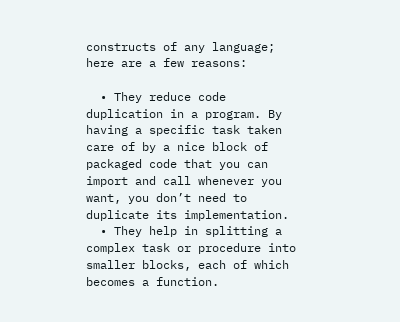constructs of any language; here are a few reasons:

  • They reduce code duplication in a program. By having a specific task taken care of by a nice block of packaged code that you can import and call whenever you want, you don’t need to duplicate its implementation.
  • They help in splitting a complex task or procedure into smaller blocks, each of which becomes a function.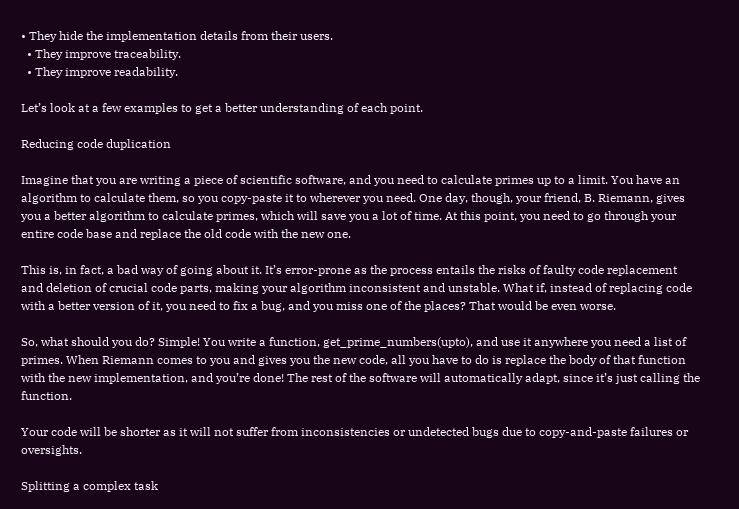• They hide the implementation details from their users.
  • They improve traceability.
  • They improve readability.

Let’s look at a few examples to get a better understanding of each point.

Reducing code duplication

Imagine that you are writing a piece of scientific software, and you need to calculate primes up to a limit. You have an algorithm to calculate them, so you copy-paste it to wherever you need. One day, though, your friend, B. Riemann, gives you a better algorithm to calculate primes, which will save you a lot of time. At this point, you need to go through your entire code base and replace the old code with the new one.

This is, in fact, a bad way of going about it. It’s error-prone as the process entails the risks of faulty code replacement and deletion of crucial code parts, making your algorithm inconsistent and unstable. What if, instead of replacing code with a better version of it, you need to fix a bug, and you miss one of the places? That would be even worse.

So, what should you do? Simple! You write a function, get_prime_numbers(upto), and use it anywhere you need a list of primes. When Riemann comes to you and gives you the new code, all you have to do is replace the body of that function with the new implementation, and you’re done! The rest of the software will automatically adapt, since it’s just calling the function.

Your code will be shorter as it will not suffer from inconsistencies or undetected bugs due to copy-and-paste failures or oversights.

Splitting a complex task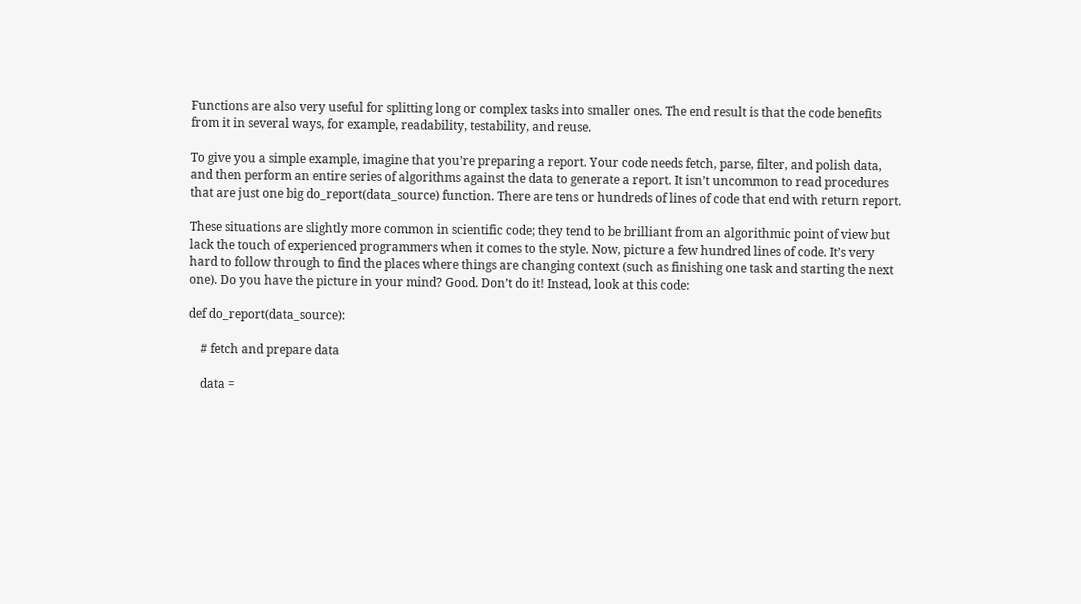Functions are also very useful for splitting long or complex tasks into smaller ones. The end result is that the code benefits from it in several ways, for example, readability, testability, and reuse.

To give you a simple example, imagine that you’re preparing a report. Your code needs fetch, parse, filter, and polish data, and then perform an entire series of algorithms against the data to generate a report. It isn’t uncommon to read procedures that are just one big do_report(data_source) function. There are tens or hundreds of lines of code that end with return report.

These situations are slightly more common in scientific code; they tend to be brilliant from an algorithmic point of view but lack the touch of experienced programmers when it comes to the style. Now, picture a few hundred lines of code. It’s very hard to follow through to find the places where things are changing context (such as finishing one task and starting the next one). Do you have the picture in your mind? Good. Don’t do it! Instead, look at this code:

def do_report(data_source):

    # fetch and prepare data

    data =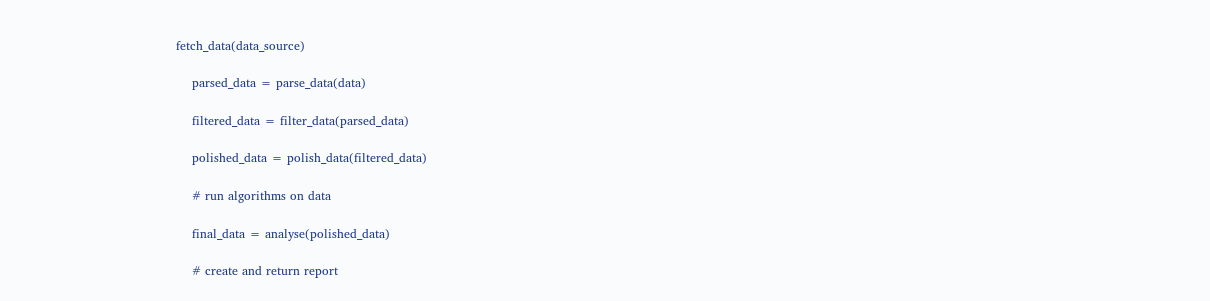fetch_data(data_source)

    parsed_data = parse_data(data)

    filtered_data = filter_data(parsed_data)

    polished_data = polish_data(filtered_data)

    # run algorithms on data

    final_data = analyse(polished_data)

    # create and return report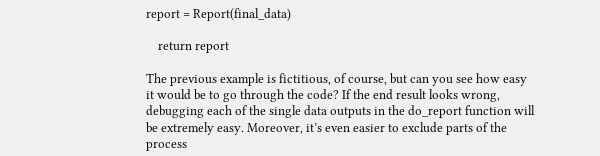report = Report(final_data)

    return report

The previous example is fictitious, of course, but can you see how easy it would be to go through the code? If the end result looks wrong, debugging each of the single data outputs in the do_report function will be extremely easy. Moreover, it’s even easier to exclude parts of the process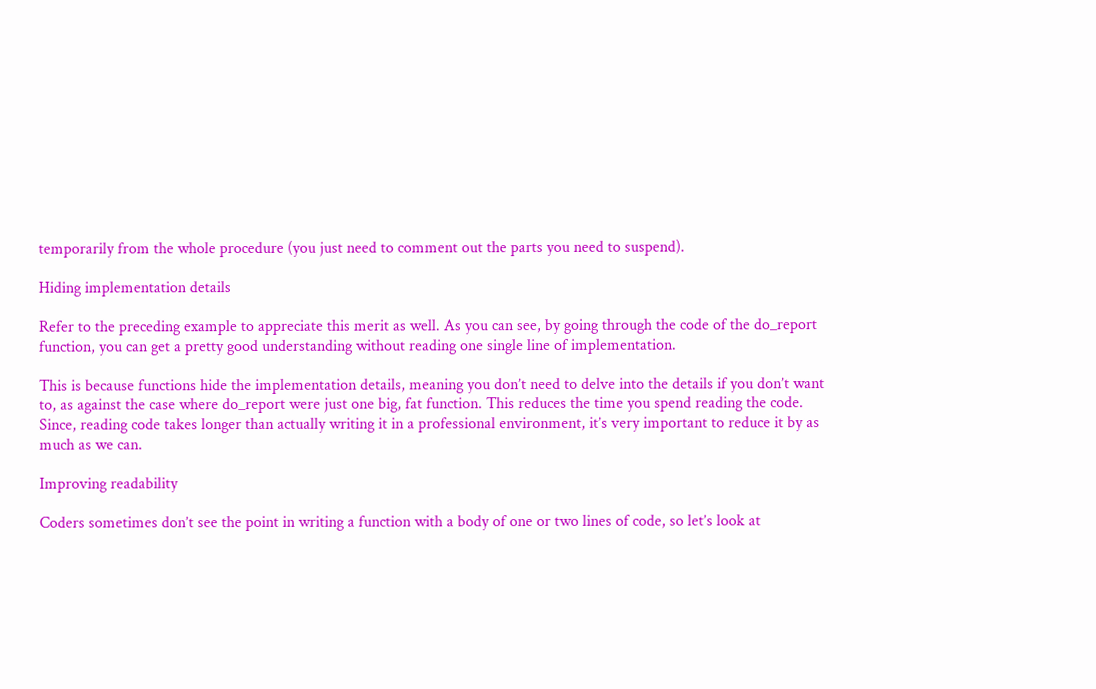temporarily from the whole procedure (you just need to comment out the parts you need to suspend).

Hiding implementation details

Refer to the preceding example to appreciate this merit as well. As you can see, by going through the code of the do_report function, you can get a pretty good understanding without reading one single line of implementation.

This is because functions hide the implementation details, meaning you don’t need to delve into the details if you don’t want to, as against the case where do_report were just one big, fat function. This reduces the time you spend reading the code. Since, reading code takes longer than actually writing it in a professional environment, it’s very important to reduce it by as much as we can.

Improving readability

Coders sometimes don’t see the point in writing a function with a body of one or two lines of code, so let’s look at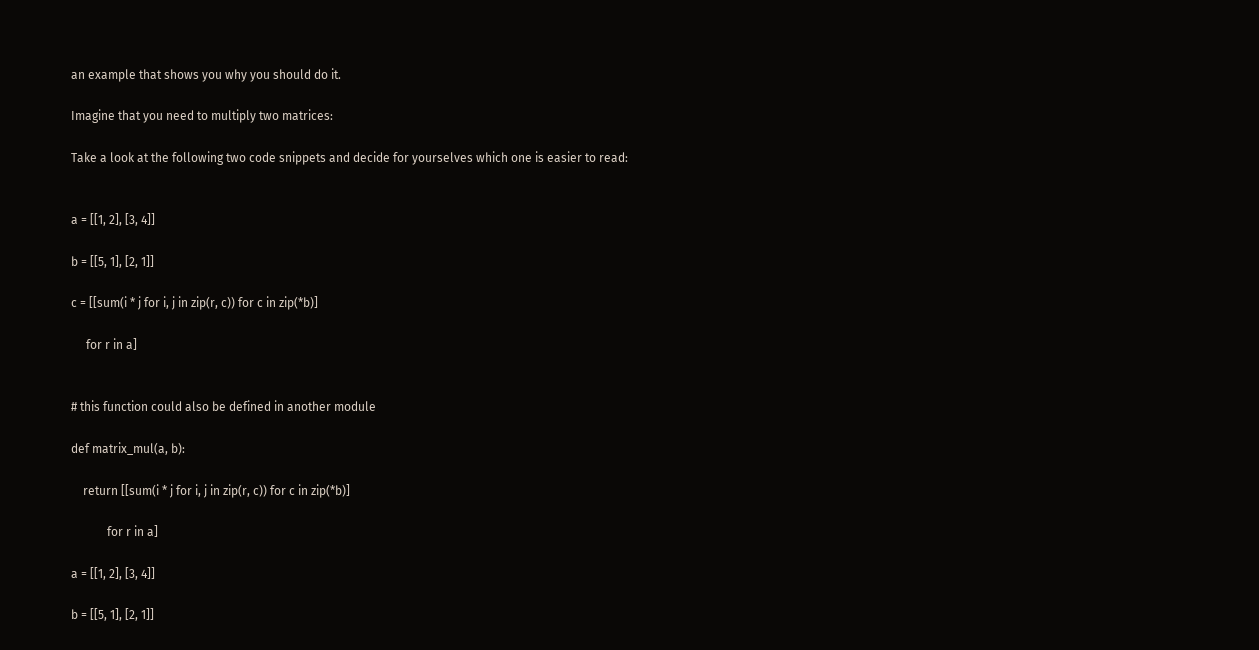an example that shows you why you should do it.

Imagine that you need to multiply two matrices:

Take a look at the following two code snippets and decide for yourselves which one is easier to read:


a = [[1, 2], [3, 4]]

b = [[5, 1], [2, 1]]

c = [[sum(i * j for i, j in zip(r, c)) for c in zip(*b)]

     for r in a]


# this function could also be defined in another module

def matrix_mul(a, b):

    return [[sum(i * j for i, j in zip(r, c)) for c in zip(*b)]

            for r in a]

a = [[1, 2], [3, 4]]

b = [[5, 1], [2, 1]]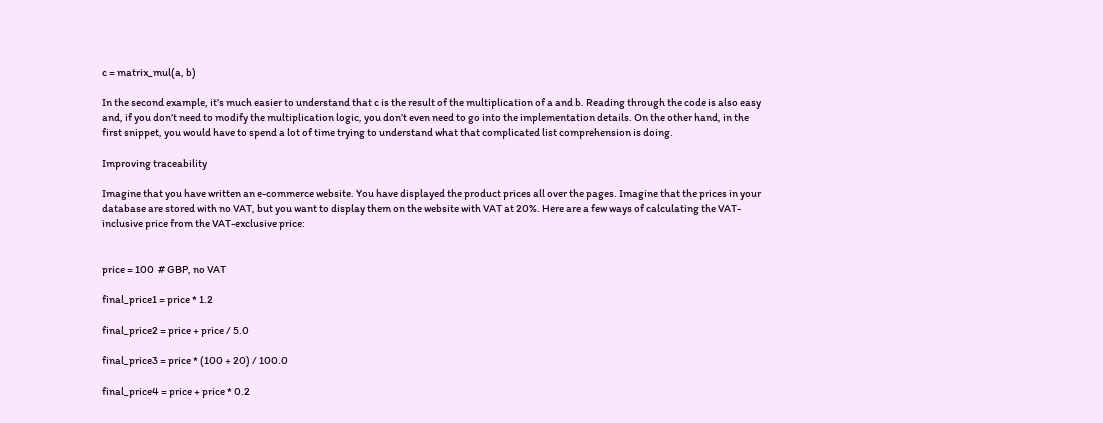c = matrix_mul(a, b)

In the second example, it’s much easier to understand that c is the result of the multiplication of a and b. Reading through the code is also easy and, if you don’t need to modify the multiplication logic, you don’t even need to go into the implementation details. On the other hand, in the first snippet, you would have to spend a lot of time trying to understand what that complicated list comprehension is doing.

Improving traceability

Imagine that you have written an e-commerce website. You have displayed the product prices all over the pages. Imagine that the prices in your database are stored with no VAT, but you want to display them on the website with VAT at 20%. Here are a few ways of calculating the VAT-inclusive price from the VAT-exclusive price:


price = 100  # GBP, no VAT

final_price1 = price * 1.2

final_price2 = price + price / 5.0

final_price3 = price * (100 + 20) / 100.0

final_price4 = price + price * 0.2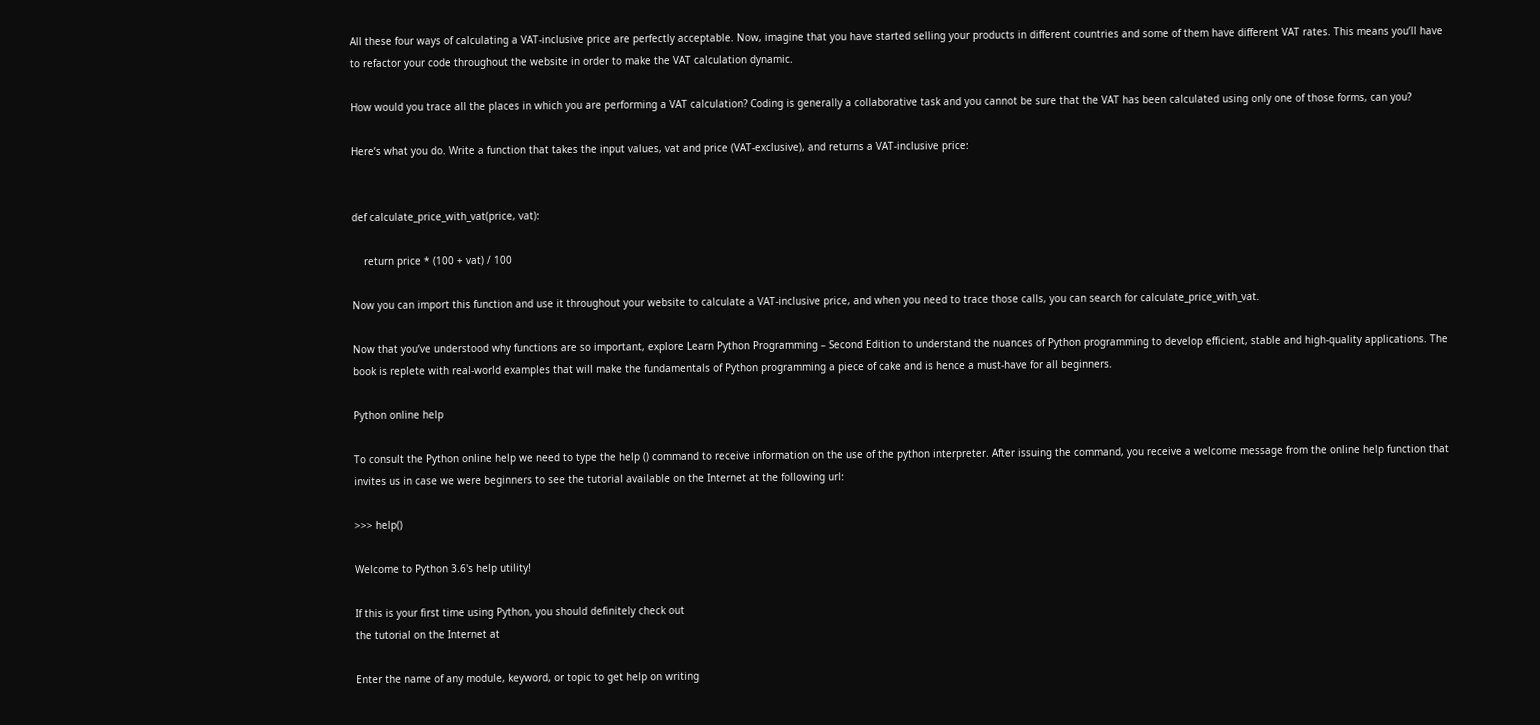All these four ways of calculating a VAT-inclusive price are perfectly acceptable. Now, imagine that you have started selling your products in different countries and some of them have different VAT rates. This means you’ll have to refactor your code throughout the website in order to make the VAT calculation dynamic.

How would you trace all the places in which you are performing a VAT calculation? Coding is generally a collaborative task and you cannot be sure that the VAT has been calculated using only one of those forms, can you?

Here’s what you do. Write a function that takes the input values, vat and price (VAT-exclusive), and returns a VAT-inclusive price:


def calculate_price_with_vat(price, vat):

    return price * (100 + vat) / 100

Now you can import this function and use it throughout your website to calculate a VAT-inclusive price, and when you need to trace those calls, you can search for calculate_price_with_vat.

Now that you’ve understood why functions are so important, explore Learn Python Programming – Second Edition to understand the nuances of Python programming to develop efficient, stable and high-quality applications. The book is replete with real-world examples that will make the fundamentals of Python programming a piece of cake and is hence a must-have for all beginners.

Python online help

To consult the Python online help we need to type the help () command to receive information on the use of the python interpreter. After issuing the command, you receive a welcome message from the online help function that invites us in case we were beginners to see the tutorial available on the Internet at the following url:

>>> help()

Welcome to Python 3.6's help utility!

If this is your first time using Python, you should definitely check out
the tutorial on the Internet at

Enter the name of any module, keyword, or topic to get help on writing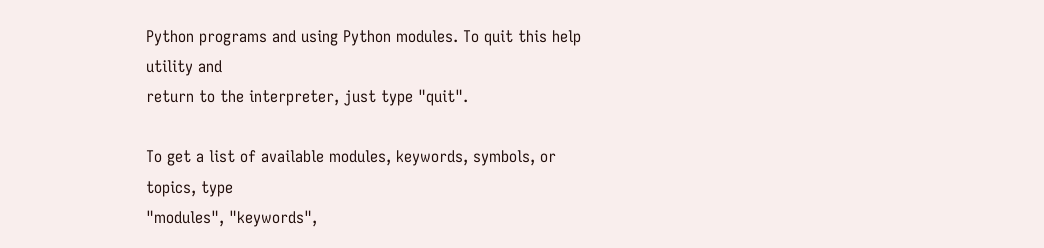Python programs and using Python modules. To quit this help utility and
return to the interpreter, just type "quit".

To get a list of available modules, keywords, symbols, or topics, type
"modules", "keywords",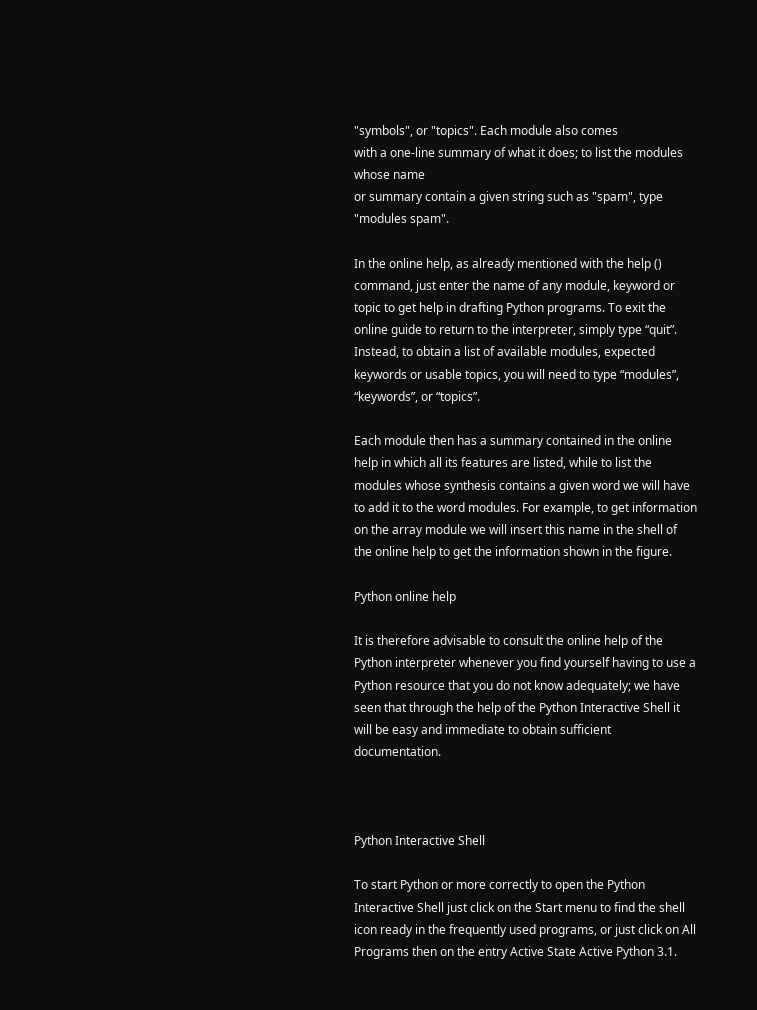"symbols", or "topics". Each module also comes
with a one-line summary of what it does; to list the modules whose name
or summary contain a given string such as "spam", type "modules spam".

In the online help, as already mentioned with the help () command, just enter the name of any module, keyword or topic to get help in drafting Python programs. To exit the online guide to return to the interpreter, simply type “quit”. Instead, to obtain a list of available modules, expected keywords or usable topics, you will need to type “modules”, “keywords”, or “topics”.

Each module then has a summary contained in the online help in which all its features are listed, while to list the modules whose synthesis contains a given word we will have to add it to the word modules. For example, to get information on the array module we will insert this name in the shell of the online help to get the information shown in the figure.

Python online help

It is therefore advisable to consult the online help of the Python interpreter whenever you find yourself having to use a Python resource that you do not know adequately; we have seen that through the help of the Python Interactive Shell it will be easy and immediate to obtain sufficient documentation.



Python Interactive Shell

To start Python or more correctly to open the Python Interactive Shell just click on the Start menu to find the shell icon ready in the frequently used programs, or just click on All Programs then on the entry Active State Active Python 3.1.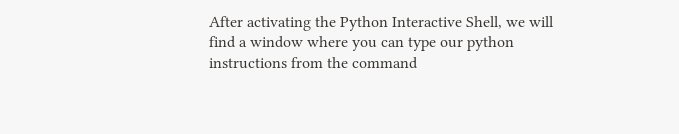After activating the Python Interactive Shell, we will find a window where you can type our python instructions from the command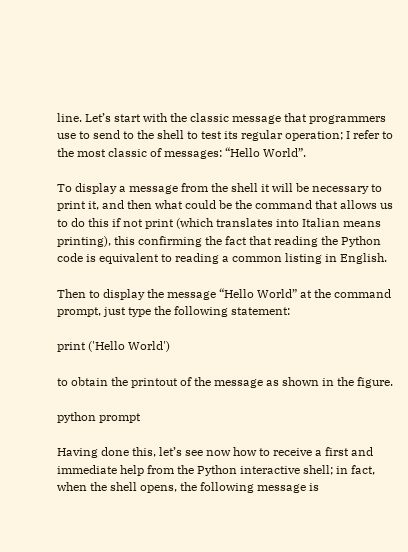line. Let’s start with the classic message that programmers use to send to the shell to test its regular operation; I refer to the most classic of messages: “Hello World”.

To display a message from the shell it will be necessary to print it, and then what could be the command that allows us to do this if not print (which translates into Italian means printing), this confirming the fact that reading the Python code is equivalent to reading a common listing in English.

Then to display the message “Hello World” at the command prompt, just type the following statement:

print ('Hello World')

to obtain the printout of the message as shown in the figure.

python prompt

Having done this, let’s see now how to receive a first and immediate help from the Python interactive shell; in fact, when the shell opens, the following message is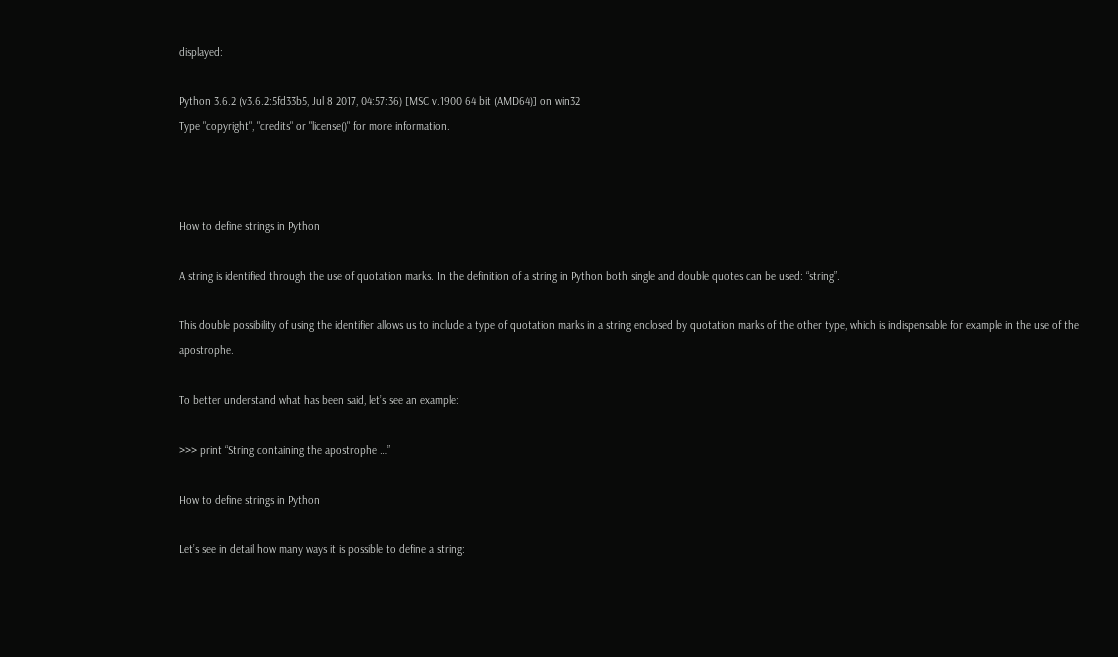displayed:

Python 3.6.2 (v3.6.2:5fd33b5, Jul 8 2017, 04:57:36) [MSC v.1900 64 bit (AMD64)] on win32
Type "copyright", "credits" or "license()" for more information.



How to define strings in Python

A string is identified through the use of quotation marks. In the definition of a string in Python both single and double quotes can be used: “string”.

This double possibility of using the identifier allows us to include a type of quotation marks in a string enclosed by quotation marks of the other type, which is indispensable for example in the use of the apostrophe.

To better understand what has been said, let’s see an example:

>>> print “String containing the apostrophe …”

How to define strings in Python

Let’s see in detail how many ways it is possible to define a string: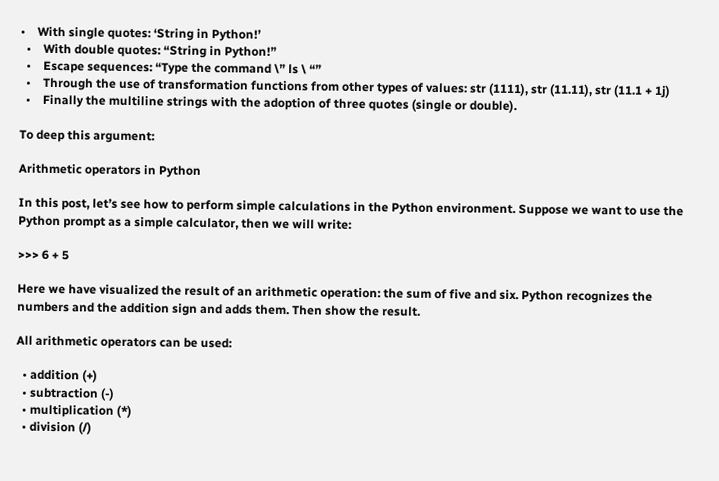•    With single quotes: ‘String in Python!’
  •    With double quotes: “String in Python!”
  •    Escape sequences: “Type the command \” ls \ “”
  •    Through the use of transformation functions from other types of values: str (1111), str (11.11), str (11.1 + 1j)
  •    Finally the multiline strings with the adoption of three quotes (single or double).

To deep this argument:

Arithmetic operators in Python

In this post, let’s see how to perform simple calculations in the Python environment. Suppose we want to use the Python prompt as a simple calculator, then we will write:

>>> 6 + 5

Here we have visualized the result of an arithmetic operation: the sum of five and six. Python recognizes the numbers and the addition sign and adds them. Then show the result.

All arithmetic operators can be used:

  • addition (+)
  • subtraction (-)
  • multiplication (*)
  • division (/)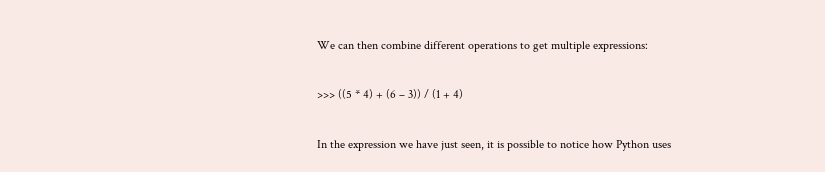We can then combine different operations to get multiple expressions:

>>> ((5 * 4) + (6 – 3)) / (1 + 4)

In the expression we have just seen, it is possible to notice how Python uses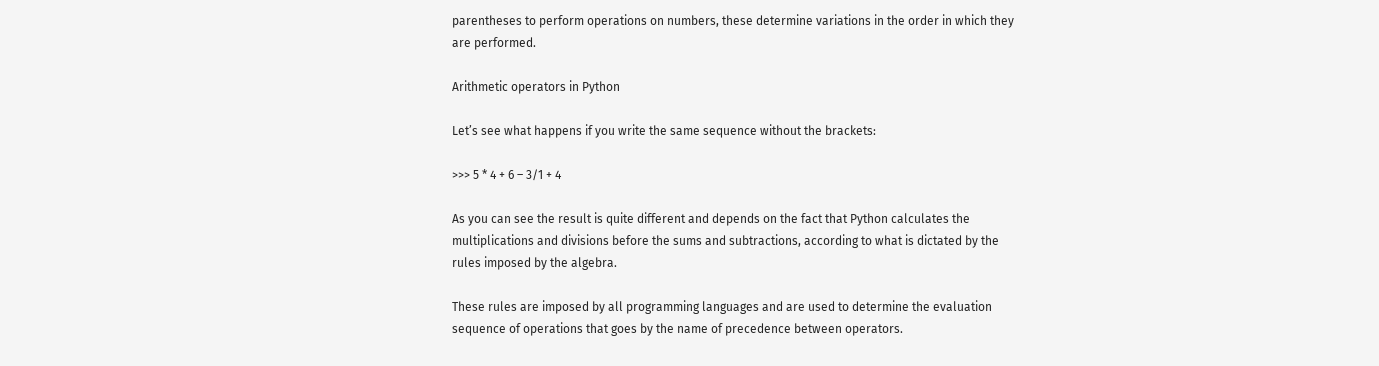parentheses to perform operations on numbers, these determine variations in the order in which they are performed.

Arithmetic operators in Python

Let’s see what happens if you write the same sequence without the brackets:

>>> 5 * 4 + 6 – 3/1 + 4

As you can see the result is quite different and depends on the fact that Python calculates the multiplications and divisions before the sums and subtractions, according to what is dictated by the rules imposed by the algebra.

These rules are imposed by all programming languages and are used to determine the evaluation sequence of operations that goes by the name of precedence between operators.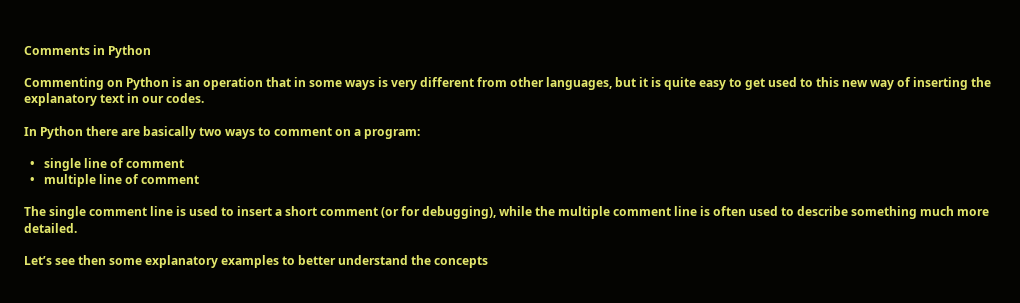Comments in Python

Commenting on Python is an operation that in some ways is very different from other languages, but it is quite easy to get used to this new way of inserting the explanatory text in our codes.

In Python there are basically two ways to comment on a program:

  •   single line of comment
  •   multiple line of comment

The single comment line is used to insert a short comment (or for debugging), while the multiple comment line is often used to describe something much more detailed.

Let’s see then some explanatory examples to better understand the concepts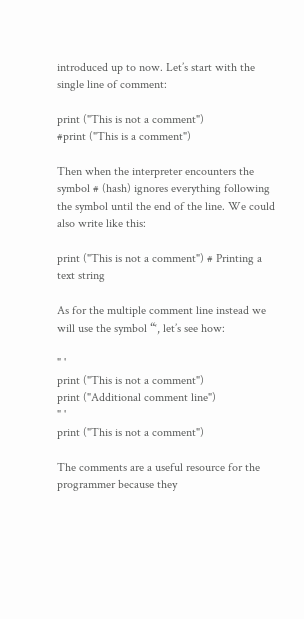introduced up to now. Let’s start with the single line of comment:

print ("This is not a comment")
#print ("This is a comment")

Then when the interpreter encounters the symbol # (hash) ignores everything following the symbol until the end of the line. We could also write like this:

print ("This is not a comment") # Printing a text string

As for the multiple comment line instead we will use the symbol “‘, let’s see how:

" '
print ("This is not a comment")
print ("Additional comment line")
" '
print ("This is not a comment")

The comments are a useful resource for the programmer because they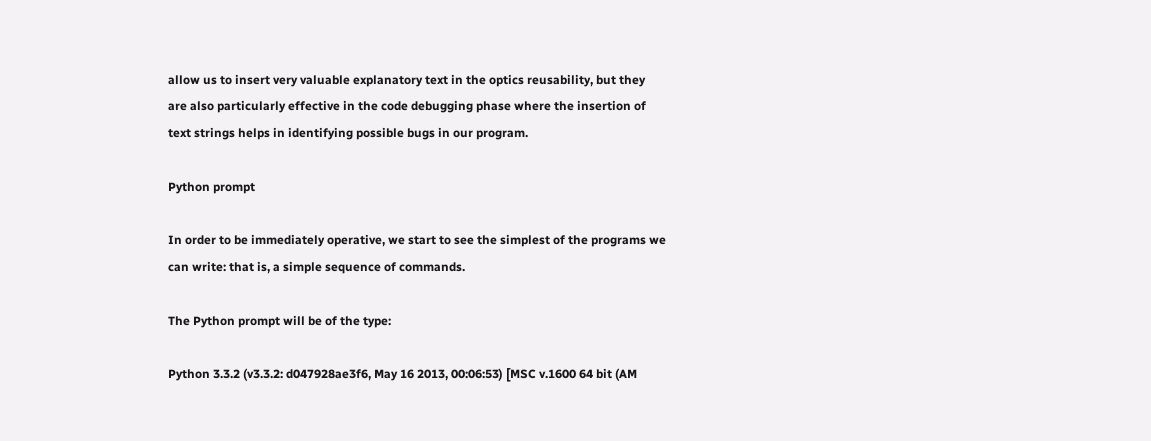allow us to insert very valuable explanatory text in the optics reusability, but they are also particularly effective in the code debugging phase where the insertion of text strings helps in identifying possible bugs in our program.

Python prompt

In order to be immediately operative, we start to see the simplest of the programs we can write: that is, a simple sequence of commands.

The Python prompt will be of the type:

Python 3.3.2 (v3.3.2: d047928ae3f6, May 16 2013, 00:06:53) [MSC v.1600 64 bit (AM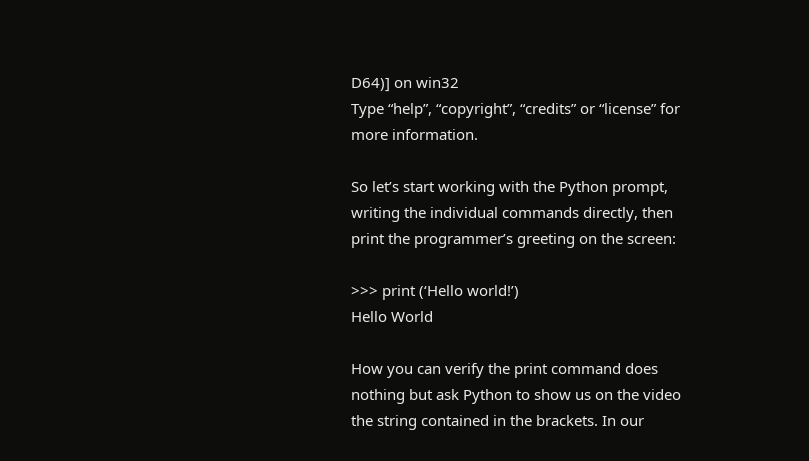D64)] on win32
Type “help”, “copyright”, “credits” or “license” for more information.

So let’s start working with the Python prompt, writing the individual commands directly, then print the programmer’s greeting on the screen:

>>> print (‘Hello world!’)
Hello World

How you can verify the print command does nothing but ask Python to show us on the video the string contained in the brackets. In our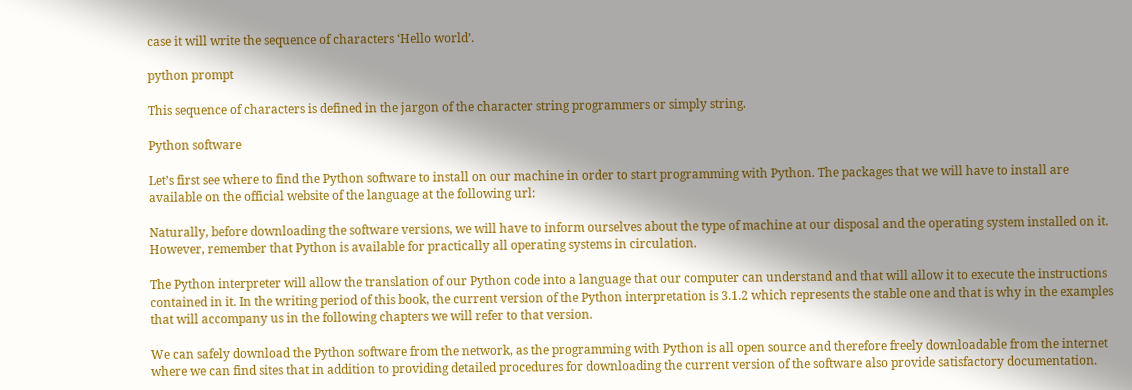case it will write the sequence of characters ‘Hello world’.

python prompt

This sequence of characters is defined in the jargon of the character string programmers or simply string.

Python software

Let’s first see where to find the Python software to install on our machine in order to start programming with Python. The packages that we will have to install are available on the official website of the language at the following url:

Naturally, before downloading the software versions, we will have to inform ourselves about the type of machine at our disposal and the operating system installed on it. However, remember that Python is available for practically all operating systems in circulation.

The Python interpreter will allow the translation of our Python code into a language that our computer can understand and that will allow it to execute the instructions contained in it. In the writing period of this book, the current version of the Python interpretation is 3.1.2 which represents the stable one and that is why in the examples that will accompany us in the following chapters we will refer to that version.

We can safely download the Python software from the network, as the programming with Python is all open source and therefore freely downloadable from the internet where we can find sites that in addition to providing detailed procedures for downloading the current version of the software also provide satisfactory documentation.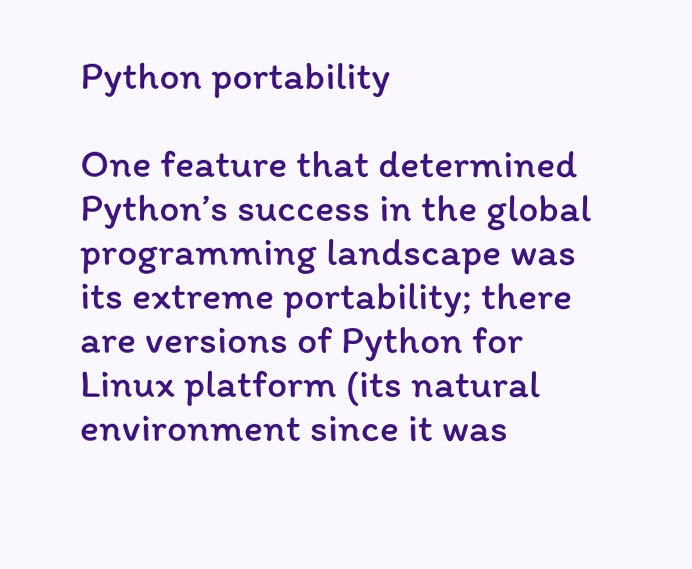Python portability

One feature that determined Python’s success in the global programming landscape was its extreme portability; there are versions of Python for Linux platform (its natural environment since it was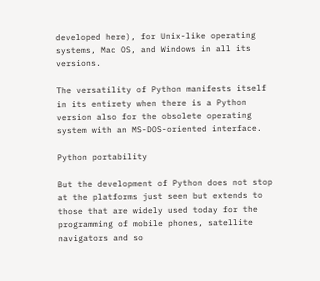developed here), for Unix-like operating systems, Mac OS, and Windows in all its versions.

The versatility of Python manifests itself in its entirety when there is a Python version also for the obsolete operating system with an MS-DOS-oriented interface.

Python portability

But the development of Python does not stop at the platforms just seen but extends to those that are widely used today for the programming of mobile phones, satellite navigators and so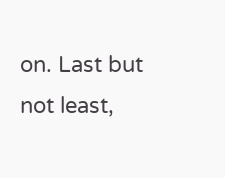on. Last but not least,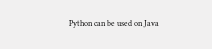Python can be used on Java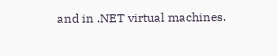and in .NET virtual machines.